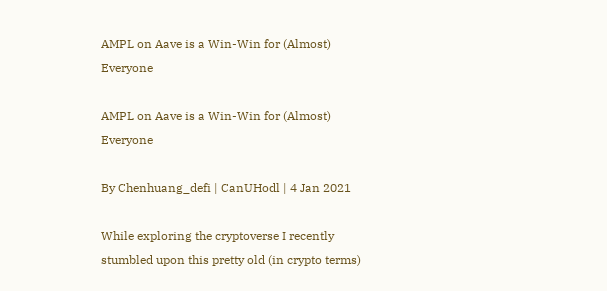AMPL on Aave is a Win-Win for (Almost) Everyone

AMPL on Aave is a Win-Win for (Almost) Everyone

By Chenhuang_defi | CanUHodl | 4 Jan 2021

While exploring the cryptoverse I recently stumbled upon this pretty old (in crypto terms)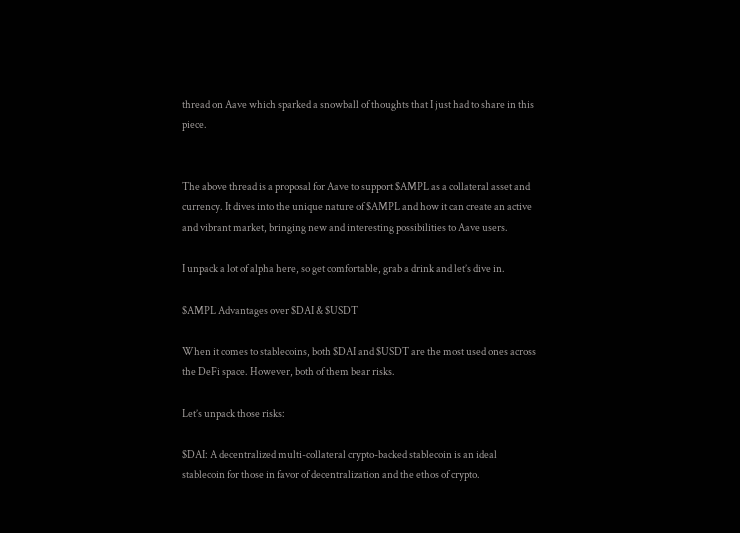thread on Aave which sparked a snowball of thoughts that I just had to share in this piece.


The above thread is a proposal for Aave to support $AMPL as a collateral asset and currency. It dives into the unique nature of $AMPL and how it can create an active and vibrant market, bringing new and interesting possibilities to Aave users.

I unpack a lot of alpha here, so get comfortable, grab a drink and let’s dive in.

$AMPL Advantages over $DAI & $USDT

When it comes to stablecoins, both $DAI and $USDT are the most used ones across the DeFi space. However, both of them bear risks.

Let’s unpack those risks:

$DAI: A decentralized multi-collateral crypto-backed stablecoin is an ideal stablecoin for those in favor of decentralization and the ethos of crypto.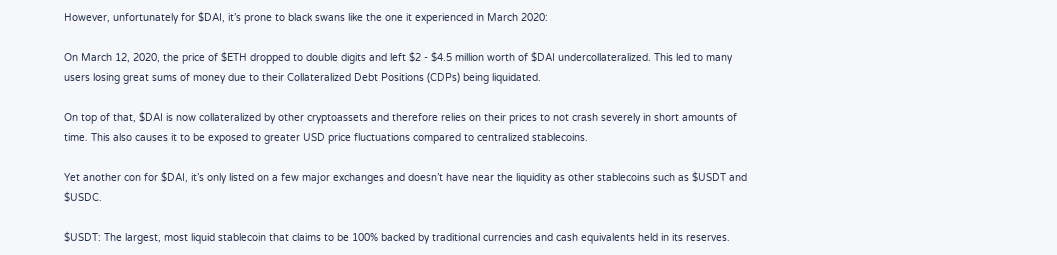However, unfortunately for $DAI, it’s prone to black swans like the one it experienced in March 2020:

On March 12, 2020, the price of $ETH dropped to double digits and left $2 - $4.5 million worth of $DAI undercollateralized. This led to many users losing great sums of money due to their Collateralized Debt Positions (CDPs) being liquidated.

On top of that, $DAI is now collateralized by other cryptoassets and therefore relies on their prices to not crash severely in short amounts of time. This also causes it to be exposed to greater USD price fluctuations compared to centralized stablecoins.

Yet another con for $DAI, it’s only listed on a few major exchanges and doesn’t have near the liquidity as other stablecoins such as $USDT and $USDC.

$USDT: The largest, most liquid stablecoin that claims to be 100% backed by traditional currencies and cash equivalents held in its reserves.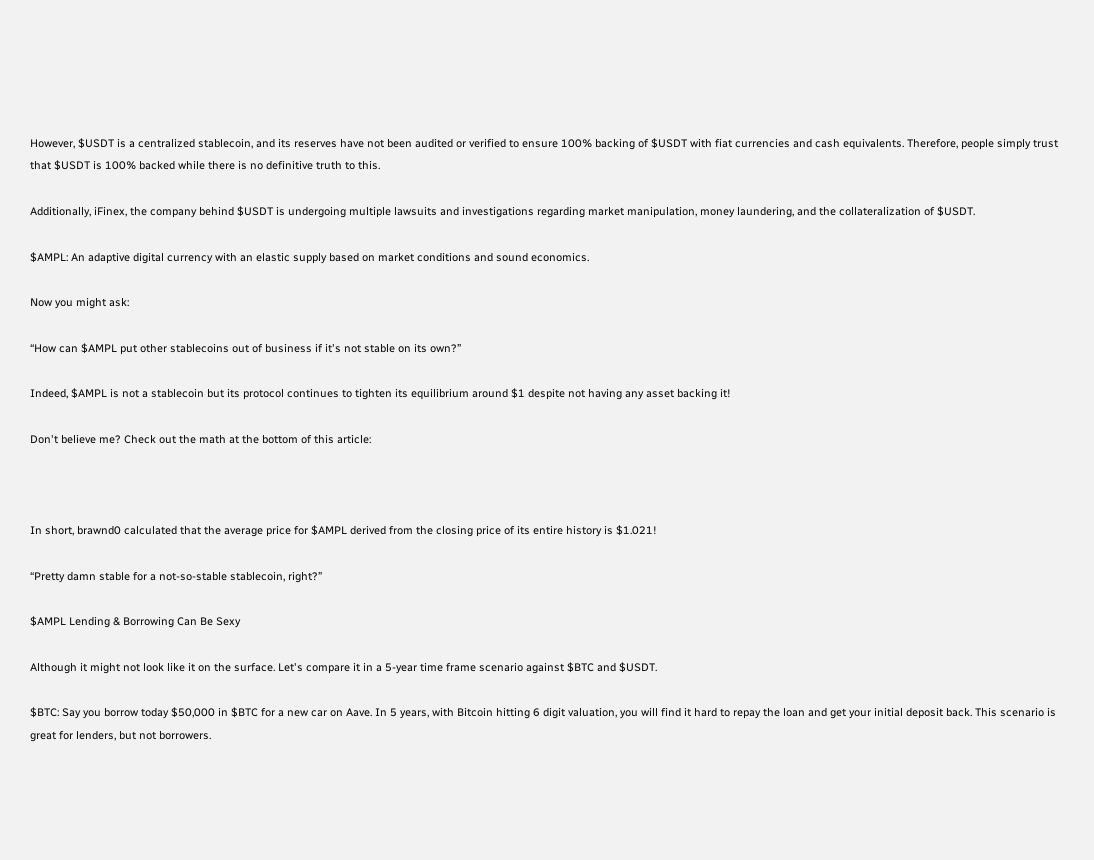However, $USDT is a centralized stablecoin, and its reserves have not been audited or verified to ensure 100% backing of $USDT with fiat currencies and cash equivalents. Therefore, people simply trust that $USDT is 100% backed while there is no definitive truth to this.

Additionally, iFinex, the company behind $USDT is undergoing multiple lawsuits and investigations regarding market manipulation, money laundering, and the collateralization of $USDT.

$AMPL: An adaptive digital currency with an elastic supply based on market conditions and sound economics.

Now you might ask:

“How can $AMPL put other stablecoins out of business if it's not stable on its own?”

Indeed, $AMPL is not a stablecoin but its protocol continues to tighten its equilibrium around $1 despite not having any asset backing it!

Don't believe me? Check out the math at the bottom of this article:



In short, brawnd0 calculated that the average price for $AMPL derived from the closing price of its entire history is $1.021!

“Pretty damn stable for a not-so-stable stablecoin, right?”

$AMPL Lending & Borrowing Can Be Sexy

Although it might not look like it on the surface. Let's compare it in a 5-year time frame scenario against $BTC and $USDT.

$BTC: Say you borrow today $50,000 in $BTC for a new car on Aave. In 5 years, with Bitcoin hitting 6 digit valuation, you will find it hard to repay the loan and get your initial deposit back. This scenario is great for lenders, but not borrowers.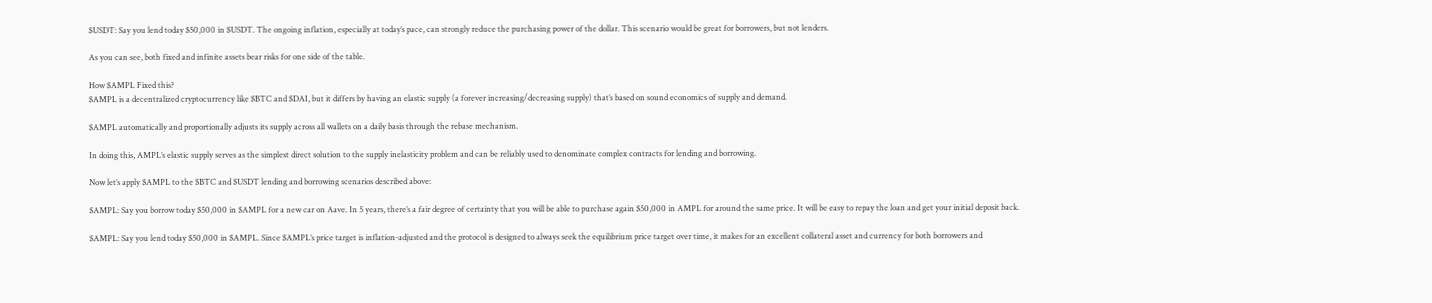$USDT: Say you lend today $50,000 in $USDT. The ongoing inflation, especially at today’s pace, can strongly reduce the purchasing power of the dollar. This scenario would be great for borrowers, but not lenders.

As you can see, both fixed and infinite assets bear risks for one side of the table.

How $AMPL Fixed this?
$AMPL is a decentralized cryptocurrency like $BTC and $DAI, but it differs by having an elastic supply (a forever increasing/decreasing supply) that’s based on sound economics of supply and demand.

$AMPL automatically and proportionally adjusts its supply across all wallets on a daily basis through the rebase mechanism.

In doing this, AMPL’s elastic supply serves as the simplest direct solution to the supply inelasticity problem and can be reliably used to denominate complex contracts for lending and borrowing.

Now let’s apply $AMPL to the $BTC and $USDT lending and borrowing scenarios described above:

$AMPL: Say you borrow today $50,000 in $AMPL for a new car on Aave. In 5 years, there’s a fair degree of certainty that you will be able to purchase again $50,000 in AMPL for around the same price. It will be easy to repay the loan and get your initial deposit back.

$AMPL: Say you lend today $50,000 in $AMPL. Since $AMPL’s price target is inflation-adjusted and the protocol is designed to always seek the equilibrium price target over time, it makes for an excellent collateral asset and currency for both borrowers and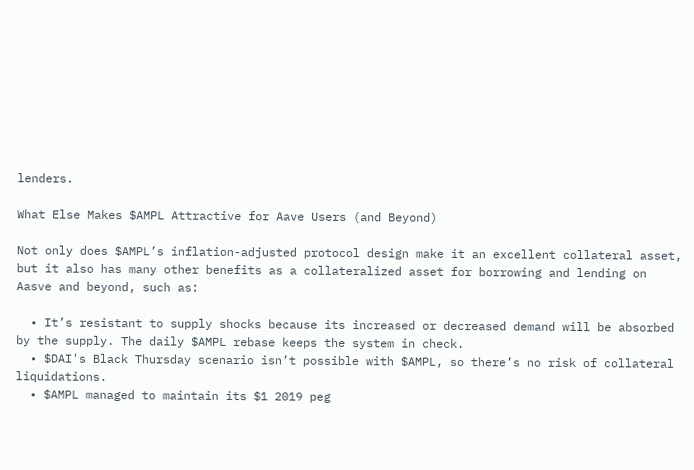lenders.

What Else Makes $AMPL Attractive for Aave Users (and Beyond)

Not only does $AMPL’s inflation-adjusted protocol design make it an excellent collateral asset, but it also has many other benefits as a collateralized asset for borrowing and lending on Aasve and beyond, such as:

  • It’s resistant to supply shocks because its increased or decreased demand will be absorbed by the supply. The daily $AMPL rebase keeps the system in check.
  • $DAI's Black Thursday scenario isn’t possible with $AMPL, so there’s no risk of collateral liquidations.
  • $AMPL managed to maintain its $1 2019 peg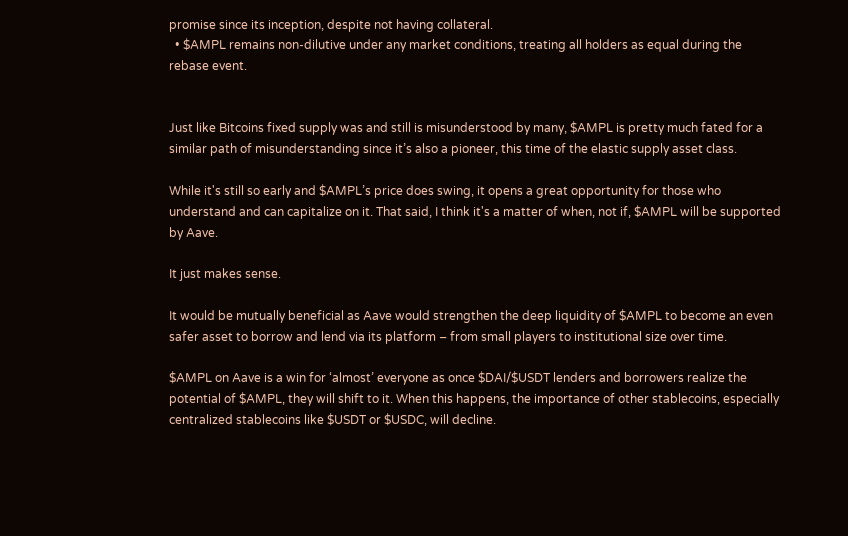promise since its inception, despite not having collateral.
  • $AMPL remains non-dilutive under any market conditions, treating all holders as equal during the rebase event.


Just like Bitcoins fixed supply was and still is misunderstood by many, $AMPL is pretty much fated for a similar path of misunderstanding since it’s also a pioneer, this time of the elastic supply asset class.

While it's still so early and $AMPL’s price does swing, it opens a great opportunity for those who understand and can capitalize on it. That said, I think it's a matter of when, not if, $AMPL will be supported by Aave.

It just makes sense.

It would be mutually beneficial as Aave would strengthen the deep liquidity of $AMPL to become an even safer asset to borrow and lend via its platform – from small players to institutional size over time.

$AMPL on Aave is a win for ‘almost’ everyone as once $DAI/$USDT lenders and borrowers realize the potential of $AMPL, they will shift to it. When this happens, the importance of other stablecoins, especially centralized stablecoins like $USDT or $USDC, will decline.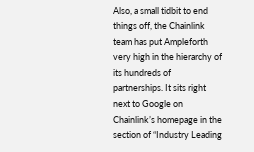Also, a small tidbit to end things off, the Chainlink team has put Ampleforth very high in the hierarchy of its hundreds of partnerships. It sits right next to Google on Chainlink’s homepage in the section of “Industry Leading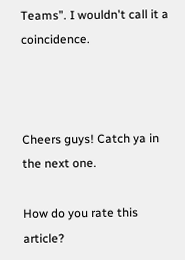Teams”. I wouldn't call it a coincidence.



Cheers guys! Catch ya in the next one.

How do you rate this article?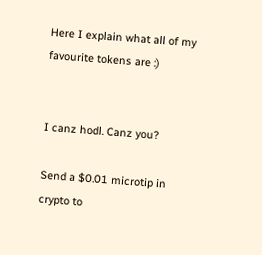Here I explain what all of my favourite tokens are :)


I canz hodl. Canz you?

Send a $0.01 microtip in crypto to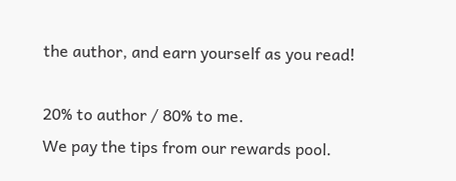the author, and earn yourself as you read!

20% to author / 80% to me.
We pay the tips from our rewards pool.